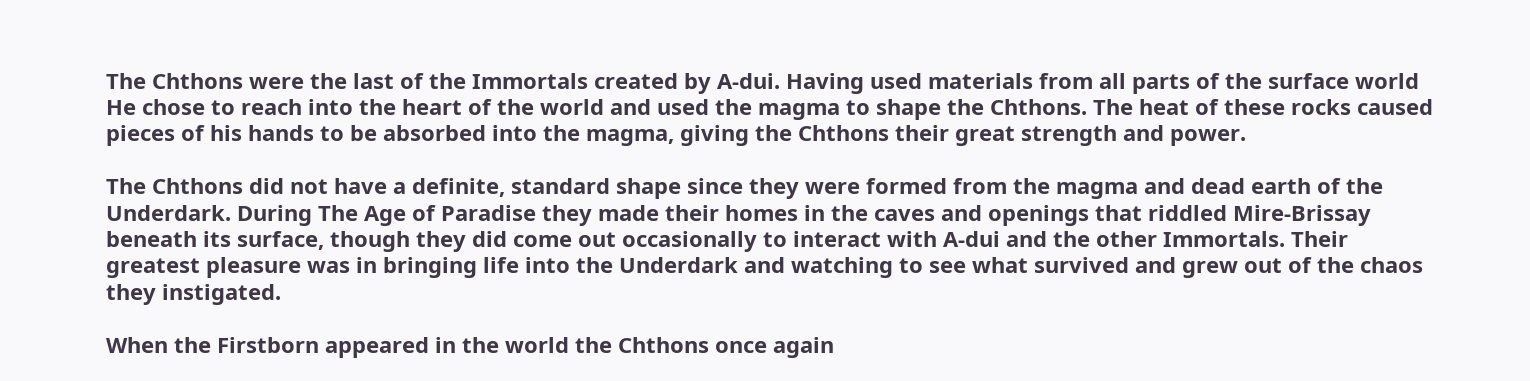The Chthons were the last of the Immortals created by A-dui. Having used materials from all parts of the surface world He chose to reach into the heart of the world and used the magma to shape the Chthons. The heat of these rocks caused pieces of his hands to be absorbed into the magma, giving the Chthons their great strength and power.

The Chthons did not have a definite, standard shape since they were formed from the magma and dead earth of the Underdark. During The Age of Paradise they made their homes in the caves and openings that riddled Mire-Brissay beneath its surface, though they did come out occasionally to interact with A-dui and the other Immortals. Their greatest pleasure was in bringing life into the Underdark and watching to see what survived and grew out of the chaos they instigated.

When the Firstborn appeared in the world the Chthons once again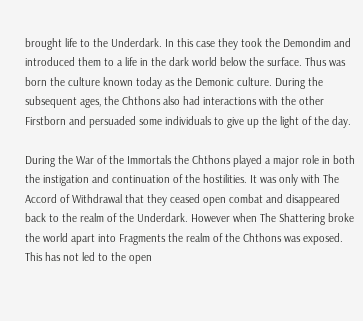brought life to the Underdark. In this case they took the Demondim and introduced them to a life in the dark world below the surface. Thus was born the culture known today as the Demonic culture. During the subsequent ages, the Chthons also had interactions with the other Firstborn and persuaded some individuals to give up the light of the day.

During the War of the Immortals the Chthons played a major role in both the instigation and continuation of the hostilities. It was only with The Accord of Withdrawal that they ceased open combat and disappeared back to the realm of the Underdark. However when The Shattering broke the world apart into Fragments the realm of the Chthons was exposed. This has not led to the open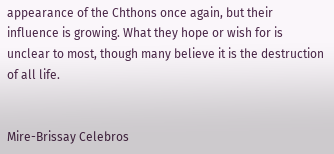appearance of the Chthons once again, but their influence is growing. What they hope or wish for is unclear to most, though many believe it is the destruction of all life.


Mire-Brissay Celebros